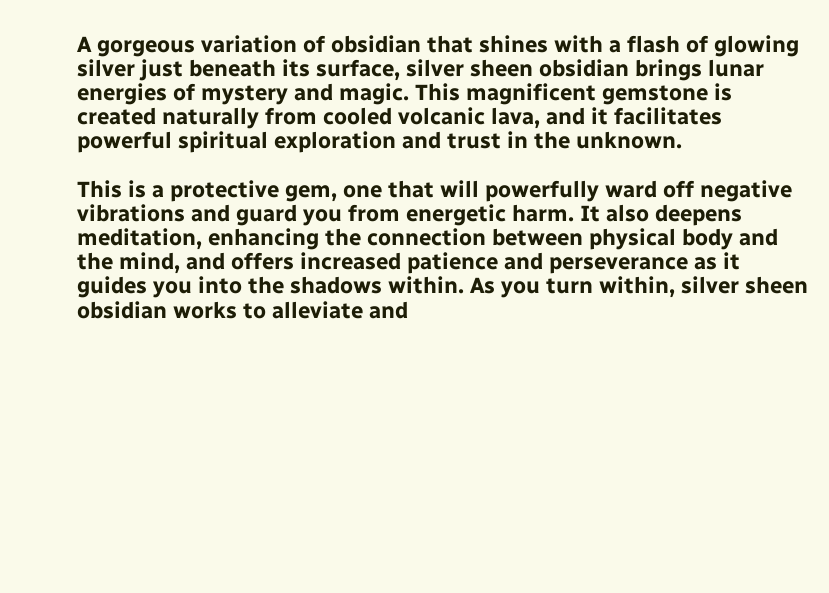A gorgeous variation of obsidian that shines with a flash of glowing silver just beneath its surface, silver sheen obsidian brings lunar energies of mystery and magic. This magnificent gemstone is created naturally from cooled volcanic lava, and it facilitates powerful spiritual exploration and trust in the unknown.

This is a protective gem, one that will powerfully ward off negative vibrations and guard you from energetic harm. It also deepens meditation, enhancing the connection between physical body and the mind, and offers increased patience and perseverance as it guides you into the shadows within. As you turn within, silver sheen obsidian works to alleviate and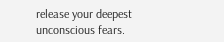release your deepest unconscious fears.